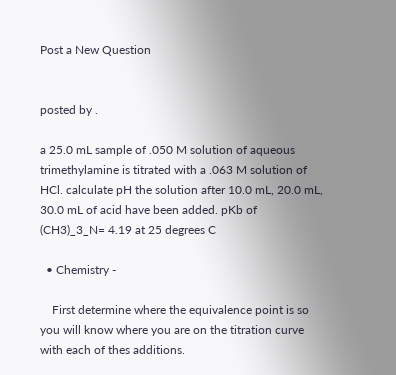Post a New Question


posted by .

a 25.0 mL sample of .050 M solution of aqueous trimethylamine is titrated with a .063 M solution of HCl. calculate pH the solution after 10.0 mL, 20.0 mL, 30.0 mL of acid have been added. pKb of (CH3)_3_N= 4.19 at 25 degrees C

  • Chemistry -

    First determine where the equivalence point is so you will know where you are on the titration curve with each of thes additions.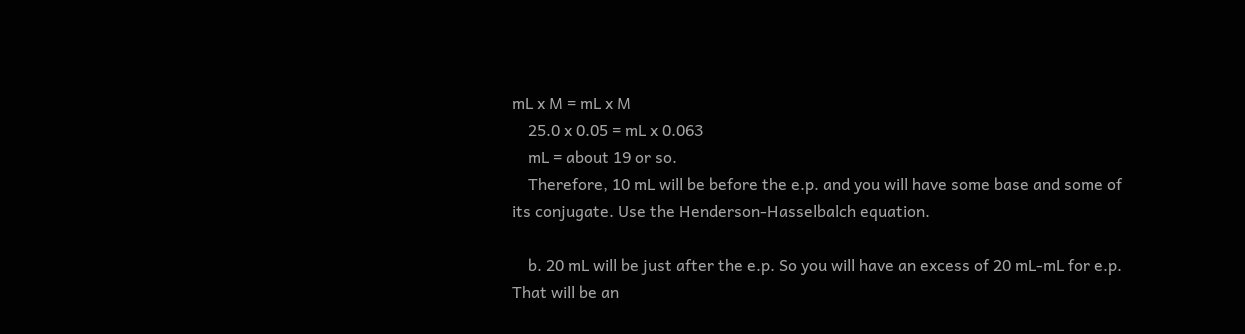mL x M = mL x M
    25.0 x 0.05 = mL x 0.063
    mL = about 19 or so.
    Therefore, 10 mL will be before the e.p. and you will have some base and some of its conjugate. Use the Henderson-Hasselbalch equation.

    b. 20 mL will be just after the e.p. So you will have an excess of 20 mL-mL for e.p. That will be an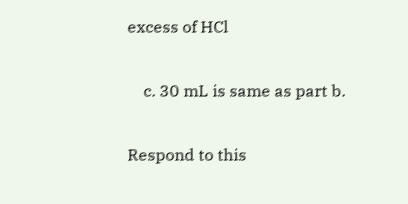excess of HCl

    c. 30 mL is same as part b.

Respond to this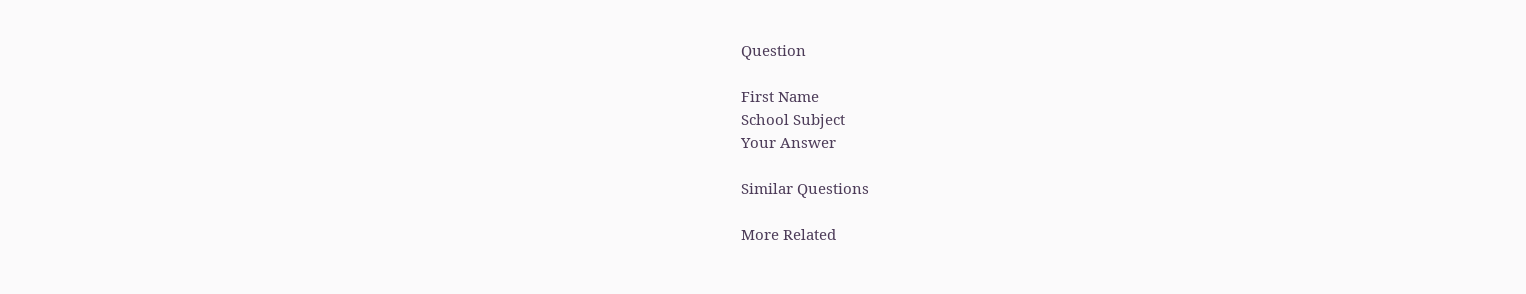Question

First Name
School Subject
Your Answer

Similar Questions

More Related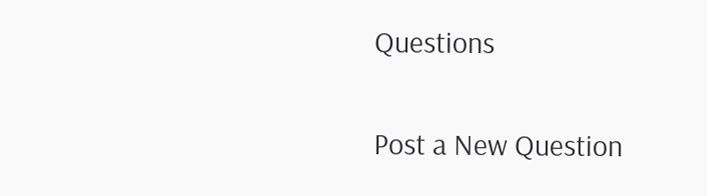Questions

Post a New Question